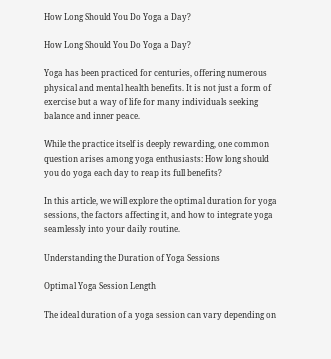How Long Should You Do Yoga a Day?

How Long Should You Do Yoga a Day?

Yoga has been practiced for centuries, offering numerous physical and mental health benefits. It is not just a form of exercise but a way of life for many individuals seeking balance and inner peace.

While the practice itself is deeply rewarding, one common question arises among yoga enthusiasts: How long should you do yoga each day to reap its full benefits?

In this article, we will explore the optimal duration for yoga sessions, the factors affecting it, and how to integrate yoga seamlessly into your daily routine.

Understanding the Duration of Yoga Sessions

Optimal Yoga Session Length

The ideal duration of a yoga session can vary depending on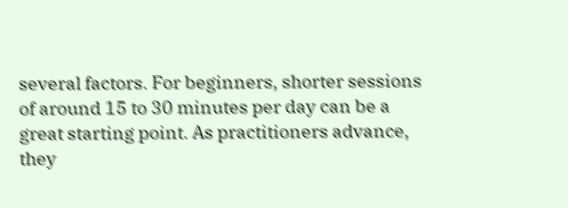several factors. For beginners, shorter sessions of around 15 to 30 minutes per day can be a great starting point. As practitioners advance, they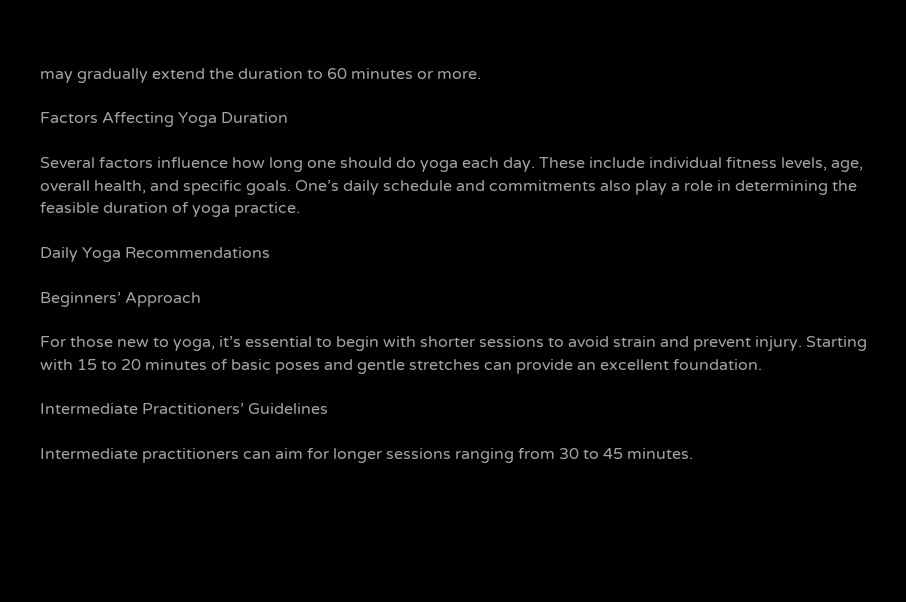may gradually extend the duration to 60 minutes or more.

Factors Affecting Yoga Duration

Several factors influence how long one should do yoga each day. These include individual fitness levels, age, overall health, and specific goals. One’s daily schedule and commitments also play a role in determining the feasible duration of yoga practice.

Daily Yoga Recommendations

Beginners’ Approach

For those new to yoga, it’s essential to begin with shorter sessions to avoid strain and prevent injury. Starting with 15 to 20 minutes of basic poses and gentle stretches can provide an excellent foundation.

Intermediate Practitioners’ Guidelines

Intermediate practitioners can aim for longer sessions ranging from 30 to 45 minutes.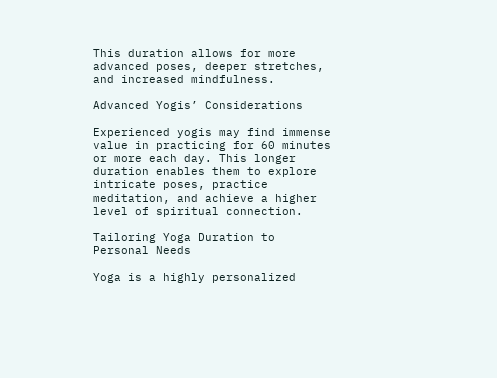This duration allows for more advanced poses, deeper stretches, and increased mindfulness.

Advanced Yogis’ Considerations

Experienced yogis may find immense value in practicing for 60 minutes or more each day. This longer duration enables them to explore intricate poses, practice meditation, and achieve a higher level of spiritual connection.

Tailoring Yoga Duration to Personal Needs

Yoga is a highly personalized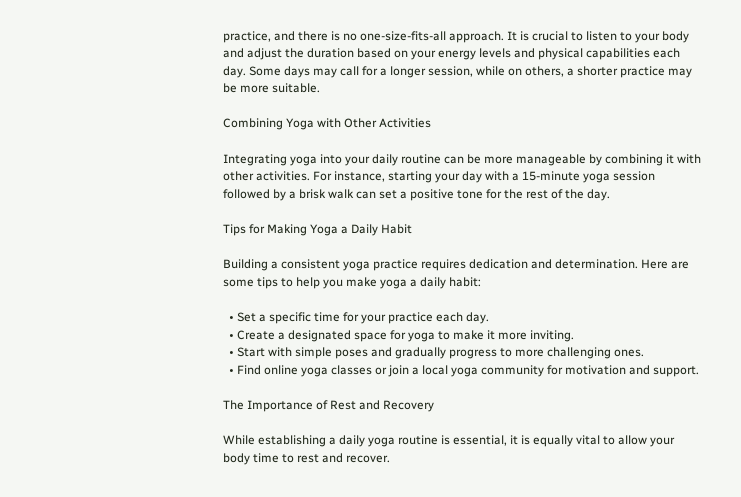practice, and there is no one-size-fits-all approach. It is crucial to listen to your body and adjust the duration based on your energy levels and physical capabilities each day. Some days may call for a longer session, while on others, a shorter practice may be more suitable.

Combining Yoga with Other Activities

Integrating yoga into your daily routine can be more manageable by combining it with other activities. For instance, starting your day with a 15-minute yoga session followed by a brisk walk can set a positive tone for the rest of the day.

Tips for Making Yoga a Daily Habit

Building a consistent yoga practice requires dedication and determination. Here are some tips to help you make yoga a daily habit:

  • Set a specific time for your practice each day.
  • Create a designated space for yoga to make it more inviting.
  • Start with simple poses and gradually progress to more challenging ones.
  • Find online yoga classes or join a local yoga community for motivation and support.

The Importance of Rest and Recovery

While establishing a daily yoga routine is essential, it is equally vital to allow your body time to rest and recover.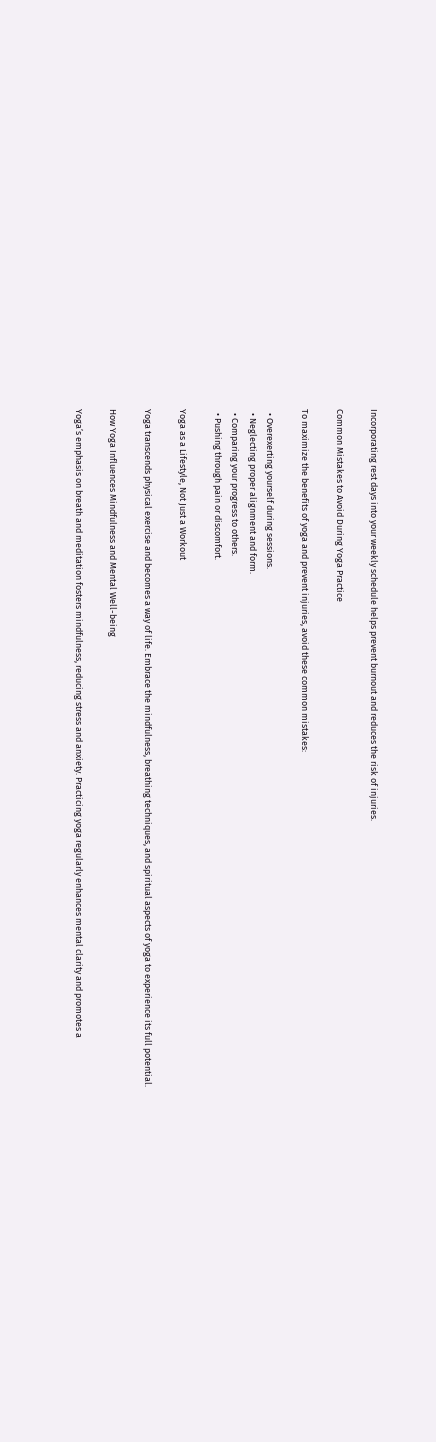Incorporating rest days into your weekly schedule helps prevent burnout and reduces the risk of injuries.

Common Mistakes to Avoid During Yoga Practice

To maximize the benefits of yoga and prevent injuries, avoid these common mistakes:

  • Overexerting yourself during sessions.
  • Neglecting proper alignment and form.
  • Comparing your progress to others.
  • Pushing through pain or discomfort.

Yoga as a Lifestyle, Not Just a Workout

Yoga transcends physical exercise and becomes a way of life. Embrace the mindfulness, breathing techniques, and spiritual aspects of yoga to experience its full potential.

How Yoga Influences Mindfulness and Mental Well-being

Yoga’s emphasis on breath and meditation fosters mindfulness, reducing stress and anxiety. Practicing yoga regularly enhances mental clarity and promotes a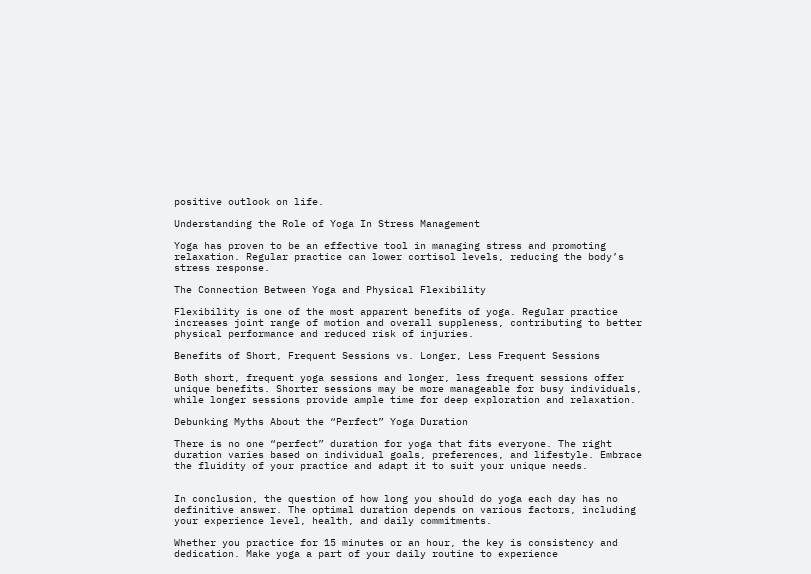positive outlook on life.

Understanding the Role of Yoga In Stress Management

Yoga has proven to be an effective tool in managing stress and promoting relaxation. Regular practice can lower cortisol levels, reducing the body’s stress response.

The Connection Between Yoga and Physical Flexibility

Flexibility is one of the most apparent benefits of yoga. Regular practice increases joint range of motion and overall suppleness, contributing to better physical performance and reduced risk of injuries.

Benefits of Short, Frequent Sessions vs. Longer, Less Frequent Sessions

Both short, frequent yoga sessions and longer, less frequent sessions offer unique benefits. Shorter sessions may be more manageable for busy individuals, while longer sessions provide ample time for deep exploration and relaxation.

Debunking Myths About the “Perfect” Yoga Duration

There is no one “perfect” duration for yoga that fits everyone. The right duration varies based on individual goals, preferences, and lifestyle. Embrace the fluidity of your practice and adapt it to suit your unique needs.


In conclusion, the question of how long you should do yoga each day has no definitive answer. The optimal duration depends on various factors, including your experience level, health, and daily commitments.

Whether you practice for 15 minutes or an hour, the key is consistency and dedication. Make yoga a part of your daily routine to experience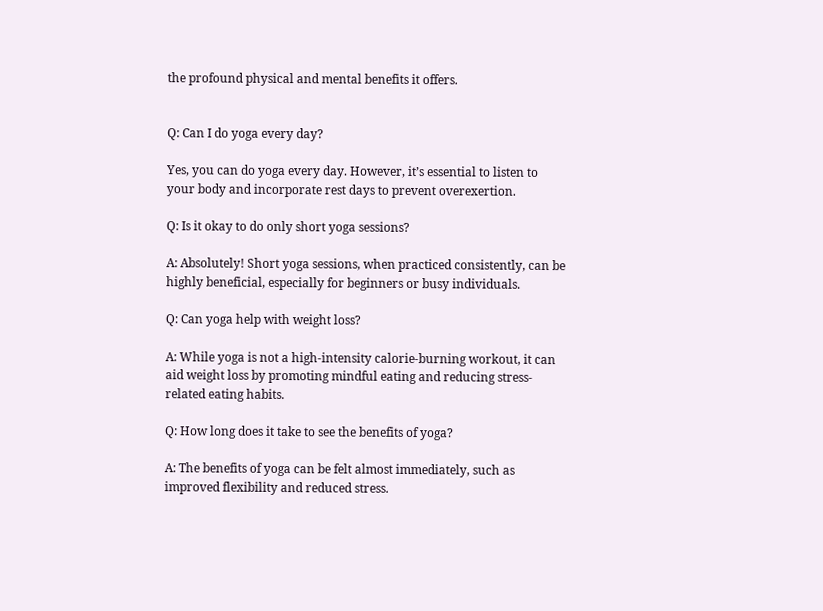the profound physical and mental benefits it offers.


Q: Can I do yoga every day?

Yes, you can do yoga every day. However, it’s essential to listen to your body and incorporate rest days to prevent overexertion.

Q: Is it okay to do only short yoga sessions?

A: Absolutely! Short yoga sessions, when practiced consistently, can be highly beneficial, especially for beginners or busy individuals.

Q: Can yoga help with weight loss?

A: While yoga is not a high-intensity calorie-burning workout, it can aid weight loss by promoting mindful eating and reducing stress-related eating habits.

Q: How long does it take to see the benefits of yoga?

A: The benefits of yoga can be felt almost immediately, such as improved flexibility and reduced stress.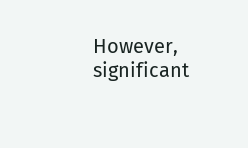However, significant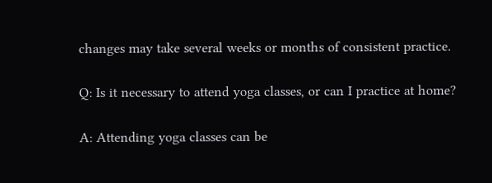changes may take several weeks or months of consistent practice.

Q: Is it necessary to attend yoga classes, or can I practice at home?

A: Attending yoga classes can be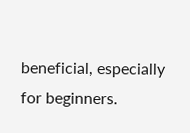beneficial, especially for beginners.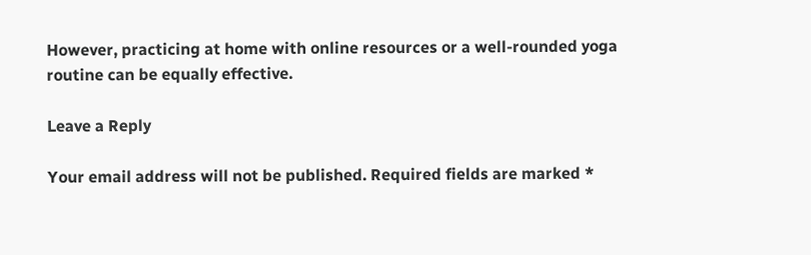However, practicing at home with online resources or a well-rounded yoga routine can be equally effective.

Leave a Reply

Your email address will not be published. Required fields are marked *